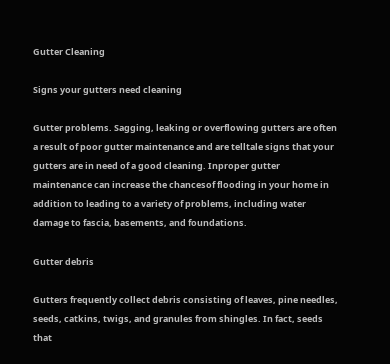Gutter Cleaning

Signs your gutters need cleaning

Gutter problems. Sagging, leaking or overflowing gutters are often a result of poor gutter maintenance and are telltale signs that your gutters are in need of a good cleaning. Inproper gutter maintenance can increase the chancesof flooding in your home in addition to leading to a variety of problems, including water damage to fascia, basements, and foundations.

Gutter debris

Gutters frequently collect debris consisting of leaves, pine needles, seeds, catkins, twigs, and granules from shingles. In fact, seeds that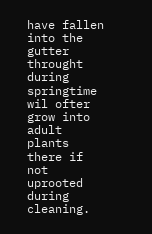have fallen into the gutter throught during springtime wil ofter grow into adult plants there if not uprooted during cleaning.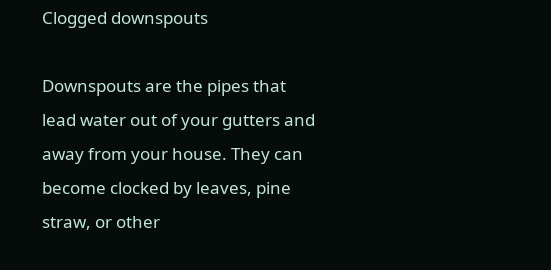Clogged downspouts

Downspouts are the pipes that lead water out of your gutters and away from your house. They can become clocked by leaves, pine straw, or other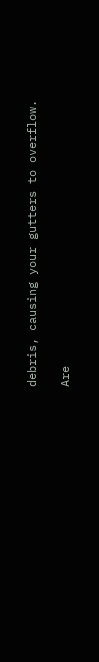debris, causing your gutters to overflow.

Are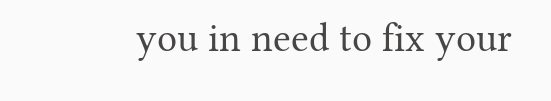you in need to fix your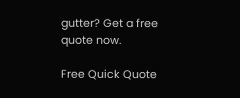gutter? Get a free quote now.

Free Quick Quote